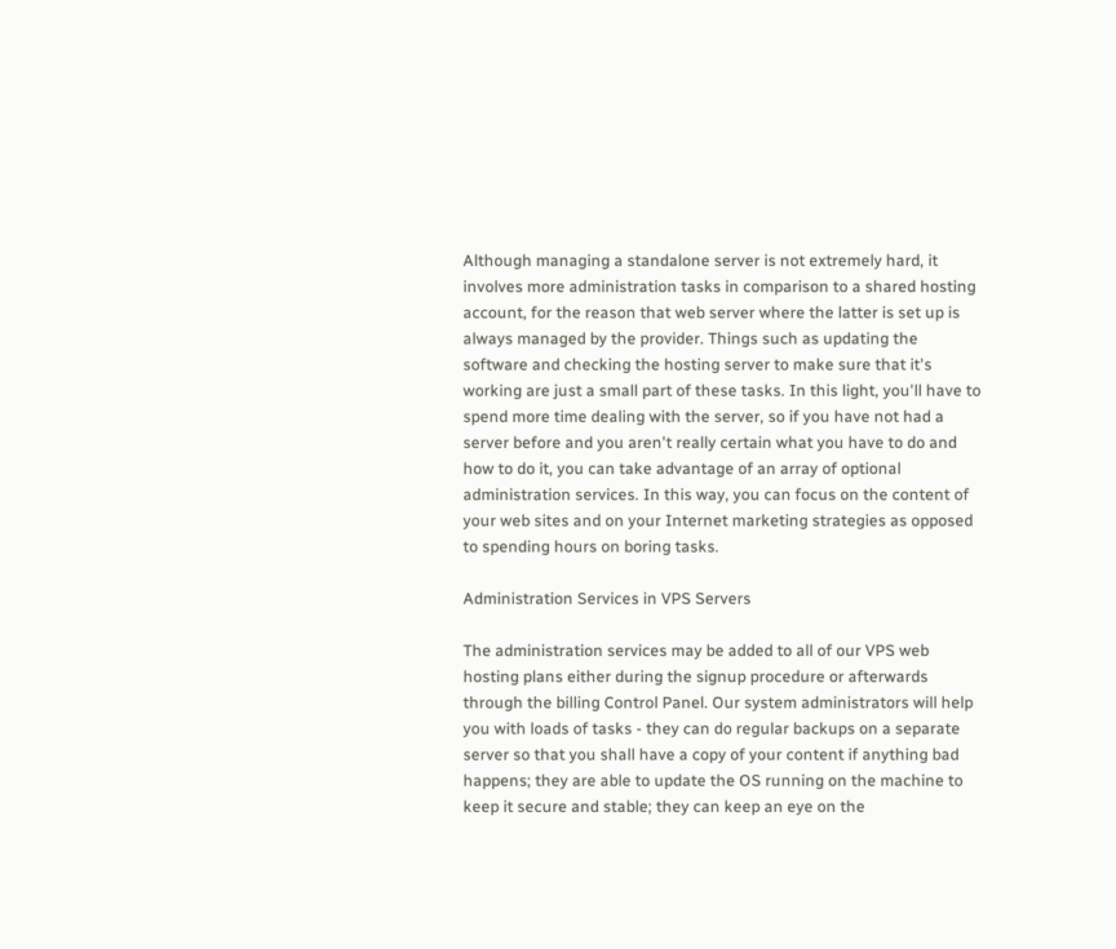Although managing a standalone server is not extremely hard, it involves more administration tasks in comparison to a shared hosting account, for the reason that web server where the latter is set up is always managed by the provider. Things such as updating the software and checking the hosting server to make sure that it's working are just a small part of these tasks. In this light, you'll have to spend more time dealing with the server, so if you have not had a server before and you aren't really certain what you have to do and how to do it, you can take advantage of an array of optional administration services. In this way, you can focus on the content of your web sites and on your Internet marketing strategies as opposed to spending hours on boring tasks.

Administration Services in VPS Servers

The administration services may be added to all of our VPS web hosting plans either during the signup procedure or afterwards through the billing Control Panel. Our system administrators will help you with loads of tasks - they can do regular backups on a separate server so that you shall have a copy of your content if anything bad happens; they are able to update the OS running on the machine to keep it secure and stable; they can keep an eye on the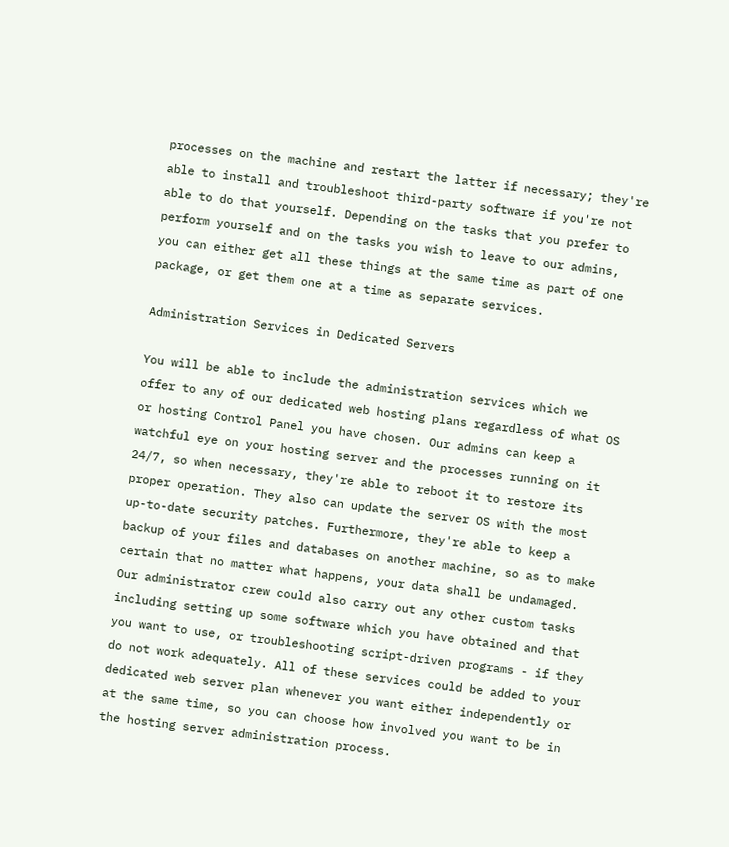processes on the machine and restart the latter if necessary; they're able to install and troubleshoot third-party software if you're not able to do that yourself. Depending on the tasks that you prefer to perform yourself and on the tasks you wish to leave to our admins, you can either get all these things at the same time as part of one package, or get them one at a time as separate services.

Administration Services in Dedicated Servers

You will be able to include the administration services which we offer to any of our dedicated web hosting plans regardless of what OS or hosting Control Panel you have chosen. Our admins can keep a watchful eye on your hosting server and the processes running on it 24/7, so when necessary, they're able to reboot it to restore its proper operation. They also can update the server OS with the most up-to-date security patches. Furthermore, they're able to keep a backup of your files and databases on another machine, so as to make certain that no matter what happens, your data shall be undamaged. Our administrator crew could also carry out any other custom tasks including setting up some software which you have obtained and that you want to use, or troubleshooting script-driven programs - if they do not work adequately. All of these services could be added to your dedicated web server plan whenever you want either independently or at the same time, so you can choose how involved you want to be in the hosting server administration process.